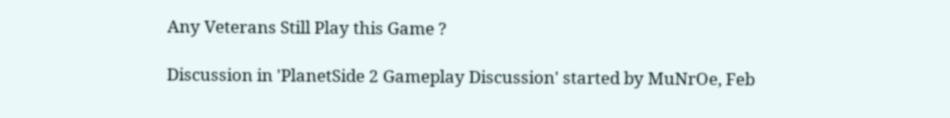Any Veterans Still Play this Game ?

Discussion in 'PlanetSide 2 Gameplay Discussion' started by MuNrOe, Feb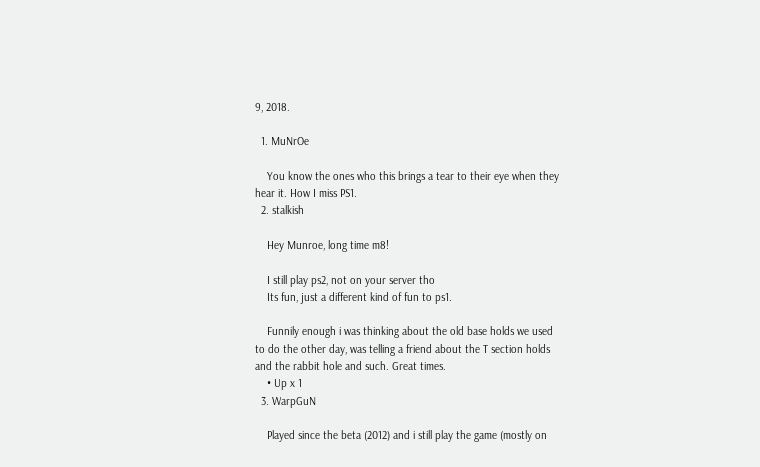9, 2018.

  1. MuNrOe

    You know the ones who this brings a tear to their eye when they hear it. How I miss PS1.
  2. stalkish

    Hey Munroe, long time m8!

    I still play ps2, not on your server tho
    Its fun, just a different kind of fun to ps1.

    Funnily enough i was thinking about the old base holds we used to do the other day, was telling a friend about the T section holds and the rabbit hole and such. Great times.
    • Up x 1
  3. WarpGuN

    Played since the beta (2012) and i still play the game (mostly on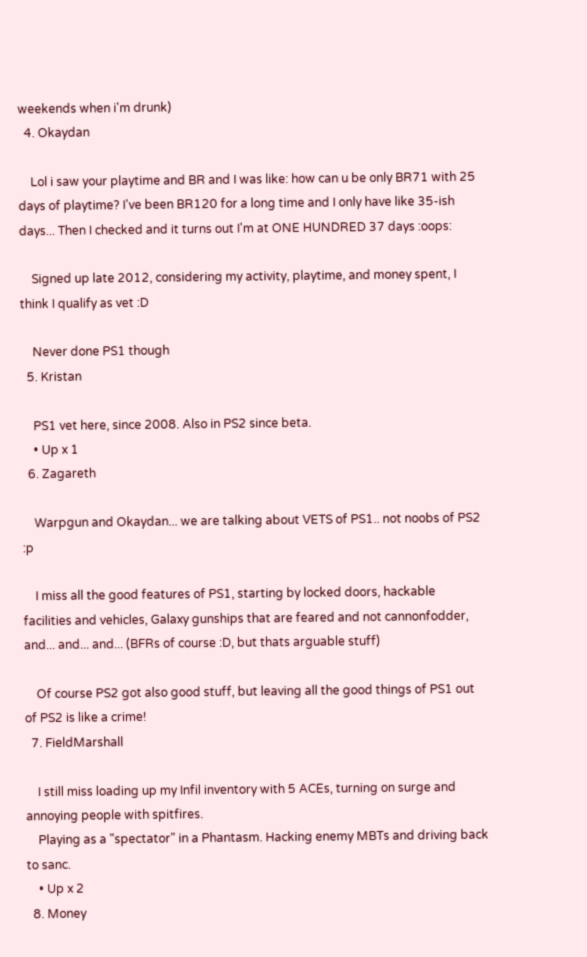weekends when i'm drunk)
  4. Okaydan

    Lol i saw your playtime and BR and I was like: how can u be only BR71 with 25 days of playtime? I've been BR120 for a long time and I only have like 35-ish days... Then I checked and it turns out I'm at ONE HUNDRED 37 days :oops:

    Signed up late 2012, considering my activity, playtime, and money spent, I think I qualify as vet :D

    Never done PS1 though
  5. Kristan

    PS1 vet here, since 2008. Also in PS2 since beta.
    • Up x 1
  6. Zagareth

    Warpgun and Okaydan... we are talking about VETS of PS1.. not noobs of PS2 :p

    I miss all the good features of PS1, starting by locked doors, hackable facilities and vehicles, Galaxy gunships that are feared and not cannonfodder, and... and... and... (BFRs of course :D, but thats arguable stuff)

    Of course PS2 got also good stuff, but leaving all the good things of PS1 out of PS2 is like a crime!
  7. FieldMarshall

    I still miss loading up my Infil inventory with 5 ACEs, turning on surge and annoying people with spitfires.
    Playing as a "spectator" in a Phantasm. Hacking enemy MBTs and driving back to sanc.
    • Up x 2
  8. Money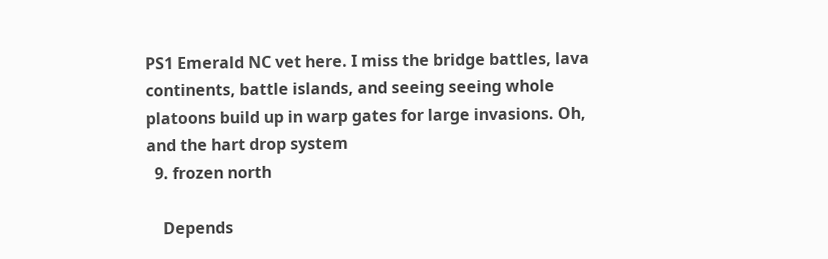PS1 Emerald NC vet here. I miss the bridge battles, lava continents, battle islands, and seeing seeing whole platoons build up in warp gates for large invasions. Oh, and the hart drop system
  9. frozen north

    Depends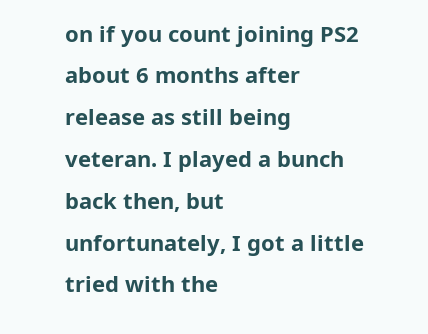on if you count joining PS2 about 6 months after release as still being veteran. I played a bunch back then, but unfortunately, I got a little tried with the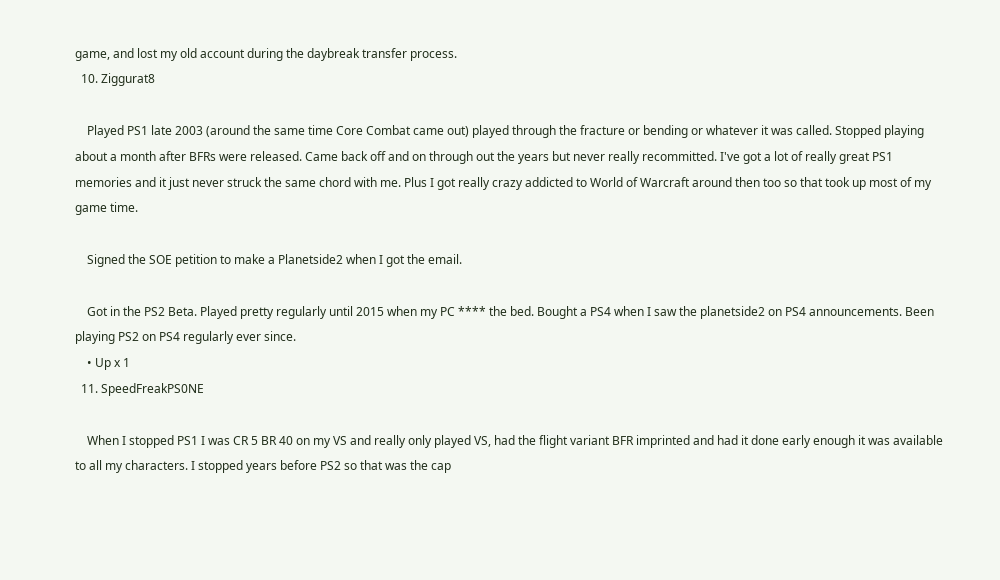game, and lost my old account during the daybreak transfer process.
  10. Ziggurat8

    Played PS1 late 2003 (around the same time Core Combat came out) played through the fracture or bending or whatever it was called. Stopped playing about a month after BFRs were released. Came back off and on through out the years but never really recommitted. I've got a lot of really great PS1 memories and it just never struck the same chord with me. Plus I got really crazy addicted to World of Warcraft around then too so that took up most of my game time.

    Signed the SOE petition to make a Planetside2 when I got the email.

    Got in the PS2 Beta. Played pretty regularly until 2015 when my PC **** the bed. Bought a PS4 when I saw the planetside2 on PS4 announcements. Been playing PS2 on PS4 regularly ever since.
    • Up x 1
  11. SpeedFreakPS0NE

    When I stopped PS1 I was CR 5 BR 40 on my VS and really only played VS, had the flight variant BFR imprinted and had it done early enough it was available to all my characters. I stopped years before PS2 so that was the cap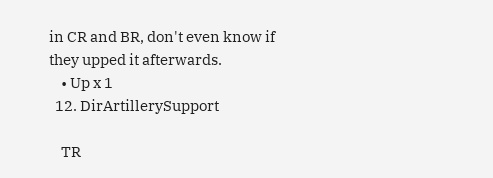in CR and BR, don't even know if they upped it afterwards.
    • Up x 1
  12. DirArtillerySupport

    TR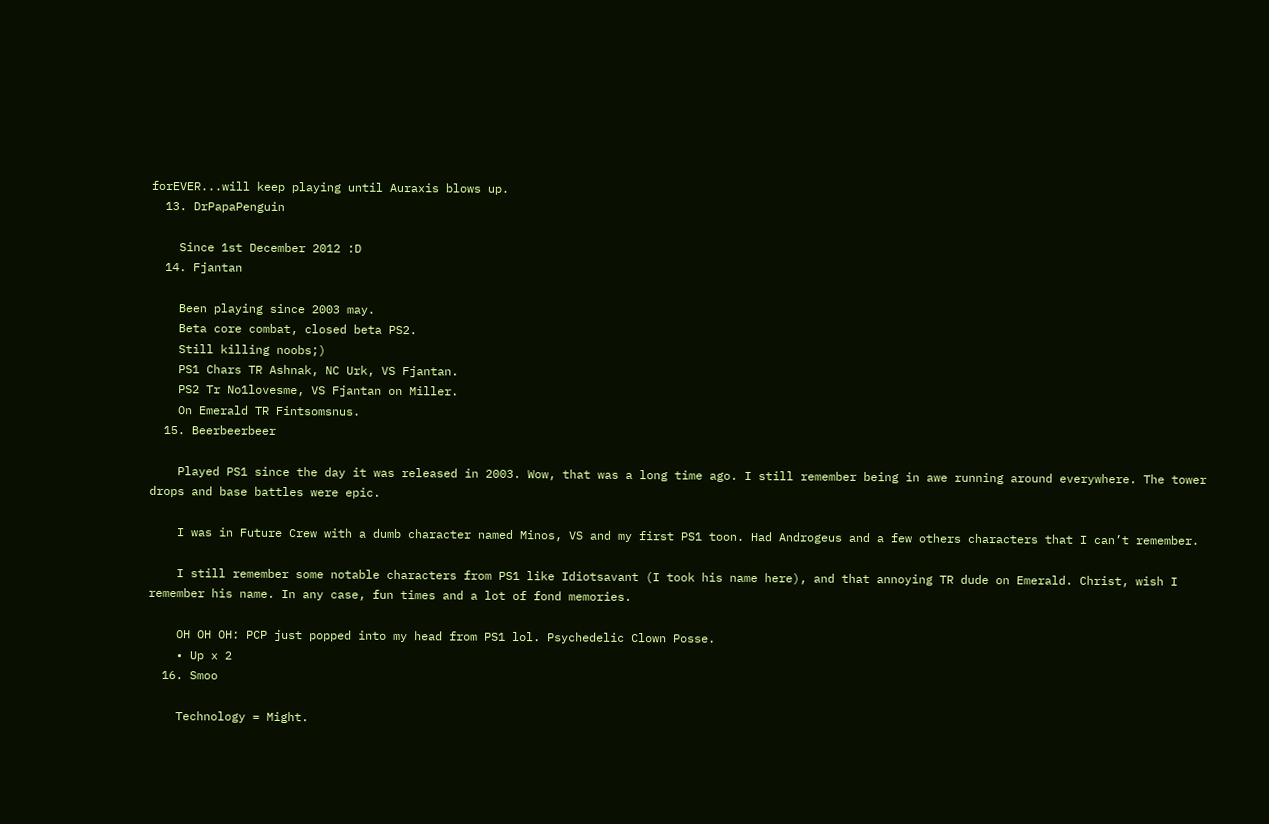forEVER...will keep playing until Auraxis blows up.
  13. DrPapaPenguin

    Since 1st December 2012 :D
  14. Fjantan

    Been playing since 2003 may.
    Beta core combat, closed beta PS2.
    Still killing noobs;)
    PS1 Chars TR Ashnak, NC Urk, VS Fjantan.
    PS2 Tr No1lovesme, VS Fjantan on Miller.
    On Emerald TR Fintsomsnus.
  15. Beerbeerbeer

    Played PS1 since the day it was released in 2003. Wow, that was a long time ago. I still remember being in awe running around everywhere. The tower drops and base battles were epic.

    I was in Future Crew with a dumb character named Minos, VS and my first PS1 toon. Had Androgeus and a few others characters that I can’t remember.

    I still remember some notable characters from PS1 like Idiotsavant (I took his name here), and that annoying TR dude on Emerald. Christ, wish I remember his name. In any case, fun times and a lot of fond memories.

    OH OH OH: PCP just popped into my head from PS1 lol. Psychedelic Clown Posse.
    • Up x 2
  16. Smoo

    Technology = Might.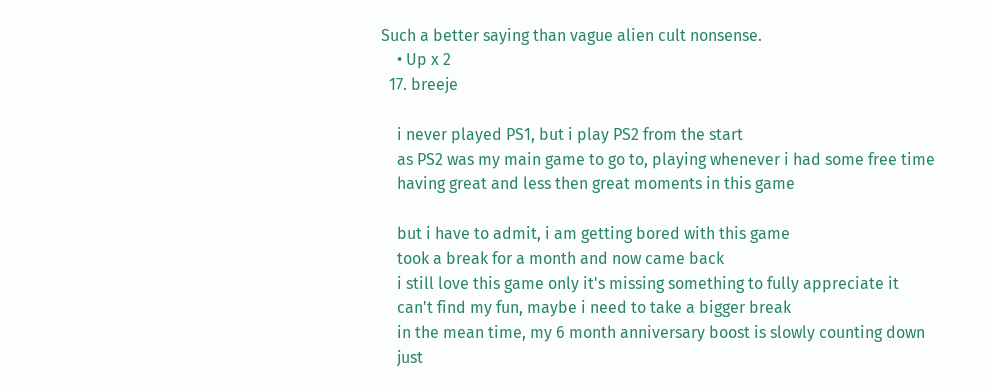Such a better saying than vague alien cult nonsense.
    • Up x 2
  17. breeje

    i never played PS1, but i play PS2 from the start
    as PS2 was my main game to go to, playing whenever i had some free time
    having great and less then great moments in this game

    but i have to admit, i am getting bored with this game
    took a break for a month and now came back
    i still love this game only it's missing something to fully appreciate it
    can't find my fun, maybe i need to take a bigger break
    in the mean time, my 6 month anniversary boost is slowly counting down
    just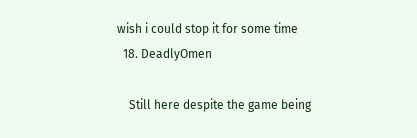wish i could stop it for some time
  18. DeadlyOmen

    Still here despite the game being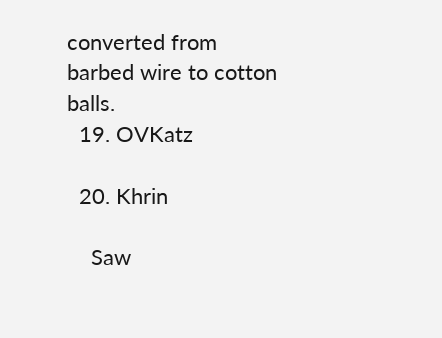converted from barbed wire to cotton balls.
  19. OVKatz

  20. Khrin

    Saw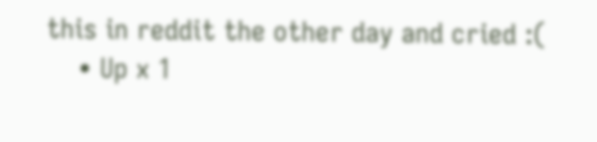this in reddit the other day and cried :(
    • Up x 1